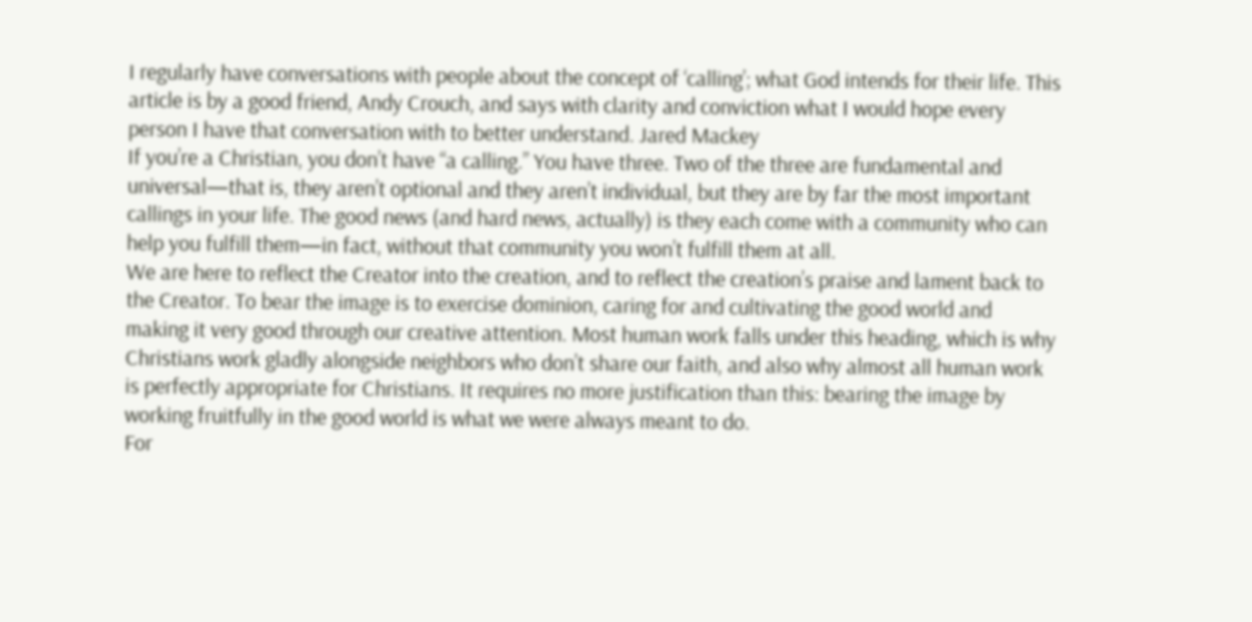I regularly have conversations with people about the concept of ‘calling’; what God intends for their life. This article is by a good friend, Andy Crouch, and says with clarity and conviction what I would hope every person I have that conversation with to better understand. Jared Mackey
If you’re a Christian, you don’t have “a calling.” You have three. Two of the three are fundamental and universal—that is, they aren’t optional and they aren’t individual, but they are by far the most important callings in your life. The good news (and hard news, actually) is they each come with a community who can help you fulfill them—in fact, without that community you won’t fulfill them at all.
We are here to reflect the Creator into the creation, and to reflect the creation’s praise and lament back to the Creator. To bear the image is to exercise dominion, caring for and cultivating the good world and making it very good through our creative attention. Most human work falls under this heading, which is why Christians work gladly alongside neighbors who don’t share our faith, and also why almost all human work is perfectly appropriate for Christians. It requires no more justification than this: bearing the image by working fruitfully in the good world is what we were always meant to do.
For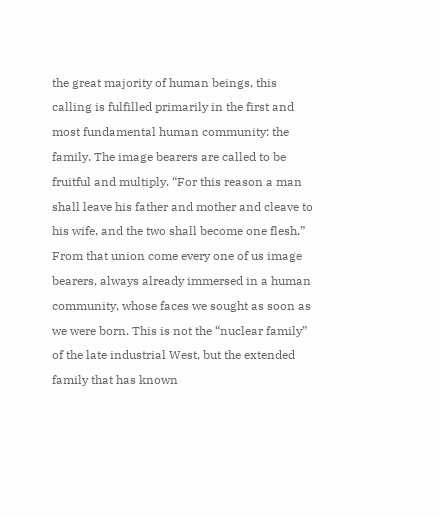the great majority of human beings, this calling is fulfilled primarily in the first and most fundamental human community: the family. The image bearers are called to be fruitful and multiply. “For this reason a man shall leave his father and mother and cleave to his wife, and the two shall become one flesh.” From that union come every one of us image bearers, always already immersed in a human community, whose faces we sought as soon as we were born. This is not the “nuclear family” of the late industrial West, but the extended family that has known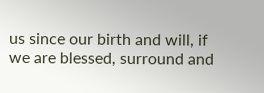us since our birth and will, if we are blessed, surround and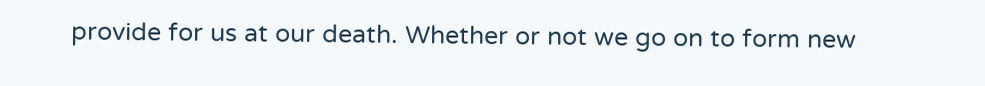provide for us at our death. Whether or not we go on to form new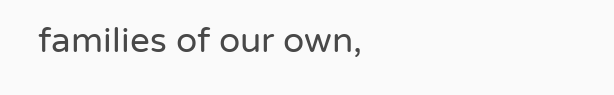families of our own,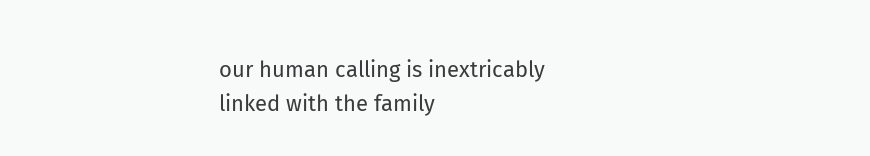our human calling is inextricably linked with the family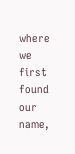where we first found our name,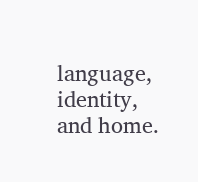language, identity, and home.